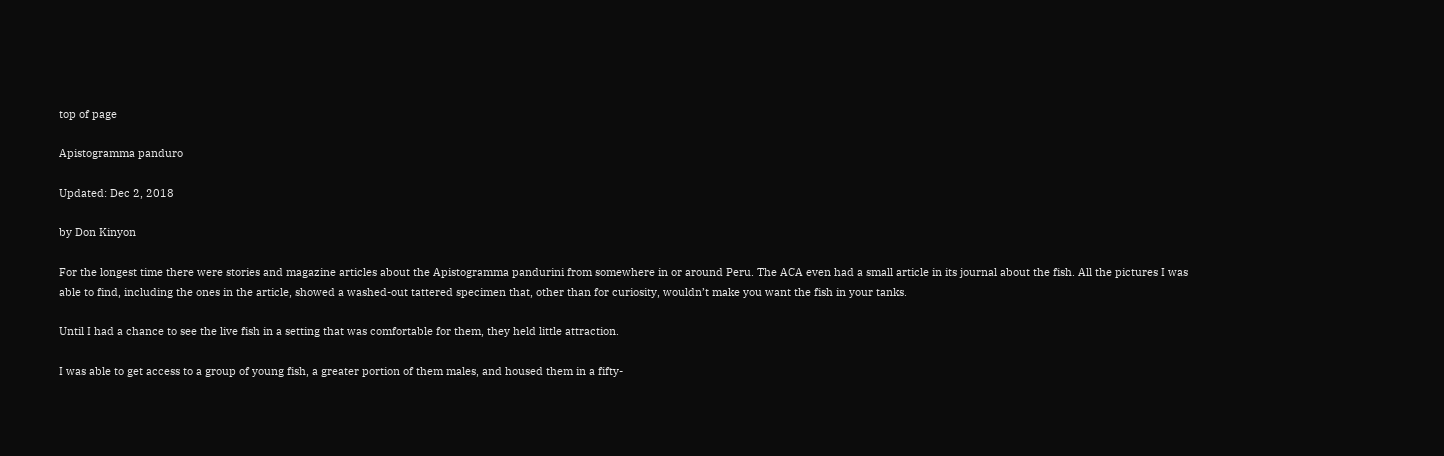top of page

Apistogramma panduro

Updated: Dec 2, 2018

by Don Kinyon

For the longest time there were stories and magazine articles about the Apistogramma pandurini from somewhere in or around Peru. The ACA even had a small article in its journal about the fish. All the pictures I was able to find, including the ones in the article, showed a washed-out tattered specimen that, other than for curiosity, wouldn’t make you want the fish in your tanks.

Until I had a chance to see the live fish in a setting that was comfortable for them, they held little attraction.

I was able to get access to a group of young fish, a greater portion of them males, and housed them in a fifty-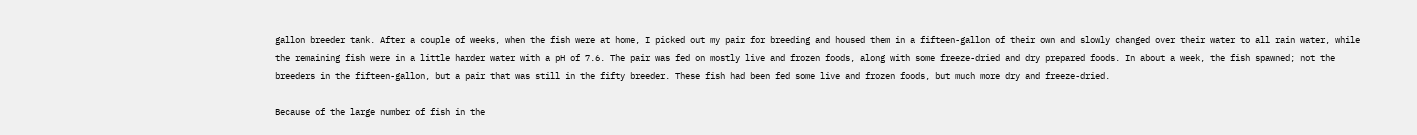gallon breeder tank. After a couple of weeks, when the fish were at home, I picked out my pair for breeding and housed them in a fifteen-gallon of their own and slowly changed over their water to all rain water, while the remaining fish were in a little harder water with a pH of 7.6. The pair was fed on mostly live and frozen foods, along with some freeze-dried and dry prepared foods. In about a week, the fish spawned; not the breeders in the fifteen-gallon, but a pair that was still in the fifty breeder. These fish had been fed some live and frozen foods, but much more dry and freeze-dried.

Because of the large number of fish in the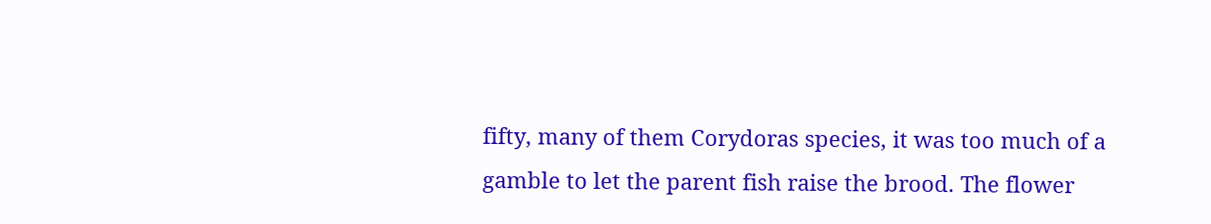fifty, many of them Corydoras species, it was too much of a gamble to let the parent fish raise the brood. The flower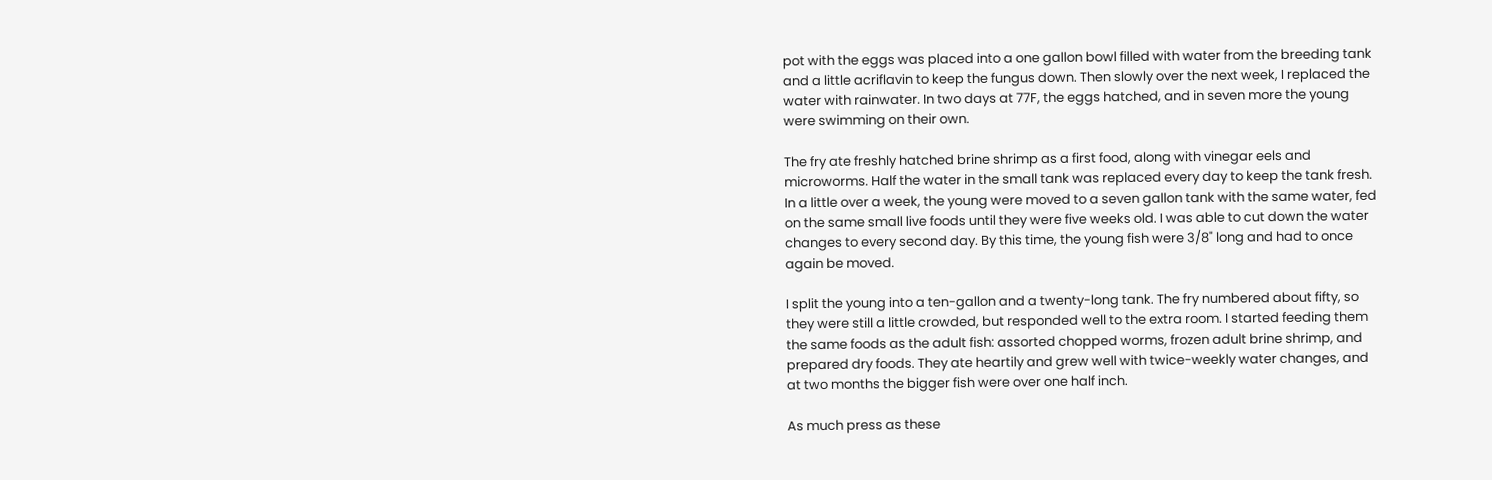pot with the eggs was placed into a one gallon bowl filled with water from the breeding tank and a little acriflavin to keep the fungus down. Then slowly over the next week, I replaced the water with rainwater. In two days at 77F, the eggs hatched, and in seven more the young were swimming on their own.

The fry ate freshly hatched brine shrimp as a first food, along with vinegar eels and microworms. Half the water in the small tank was replaced every day to keep the tank fresh. In a little over a week, the young were moved to a seven gallon tank with the same water, fed on the same small live foods until they were five weeks old. I was able to cut down the water changes to every second day. By this time, the young fish were 3/8" long and had to once again be moved.

I split the young into a ten-gallon and a twenty-long tank. The fry numbered about fifty, so they were still a little crowded, but responded well to the extra room. I started feeding them the same foods as the adult fish: assorted chopped worms, frozen adult brine shrimp, and prepared dry foods. They ate heartily and grew well with twice-weekly water changes, and at two months the bigger fish were over one half inch.

As much press as these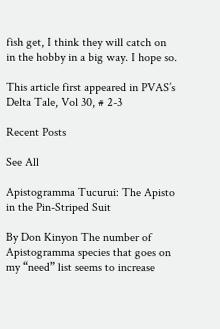fish get, I think they will catch on in the hobby in a big way. I hope so.

This article first appeared in PVAS’s Delta Tale, Vol 30, # 2-3

Recent Posts

See All

Apistogramma Tucurui: The Apisto in the Pin-Striped Suit

By Don Kinyon The number of Apistogramma species that goes on my “need” list seems to increase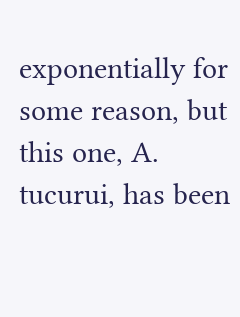exponentially for some reason, but this one, A. tucurui, has been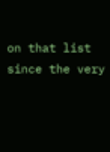on that list since the very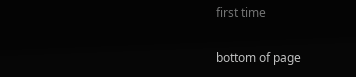first time


bottom of page